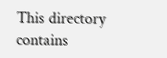This directory contains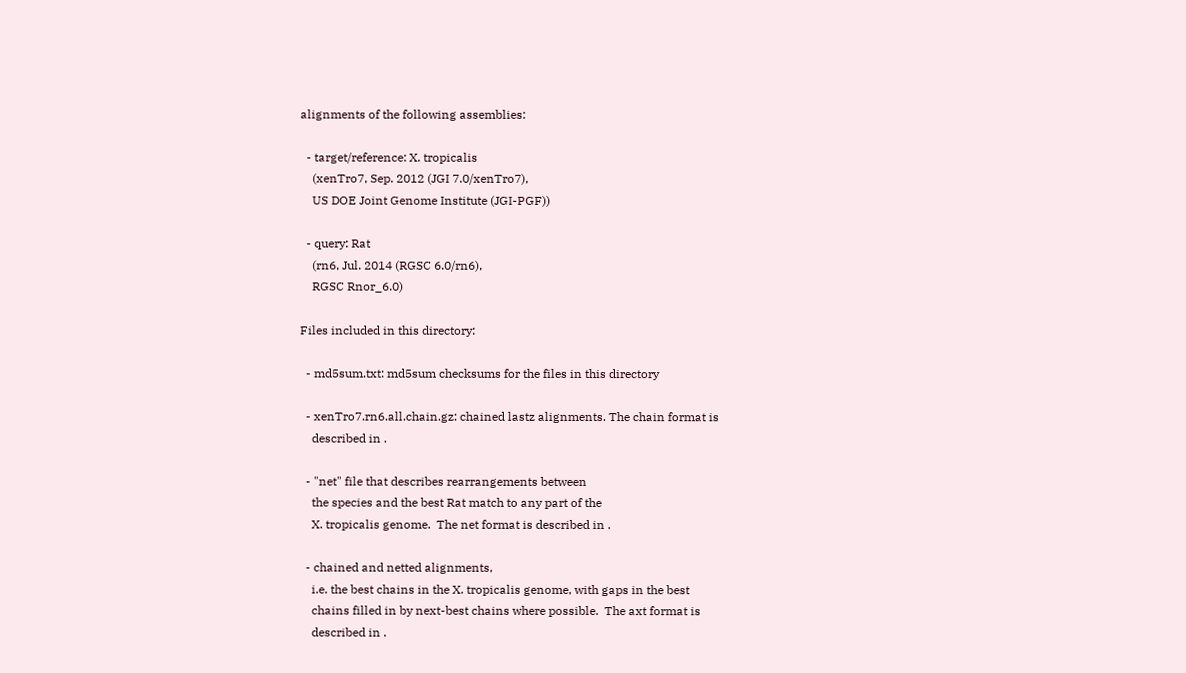alignments of the following assemblies:

  - target/reference: X. tropicalis
    (xenTro7, Sep. 2012 (JGI 7.0/xenTro7),
    US DOE Joint Genome Institute (JGI-PGF))

  - query: Rat
    (rn6, Jul. 2014 (RGSC 6.0/rn6),
    RGSC Rnor_6.0)

Files included in this directory:

  - md5sum.txt: md5sum checksums for the files in this directory

  - xenTro7.rn6.all.chain.gz: chained lastz alignments. The chain format is
    described in .

  - "net" file that describes rearrangements between
    the species and the best Rat match to any part of the
    X. tropicalis genome.  The net format is described in .

  - chained and netted alignments,
    i.e. the best chains in the X. tropicalis genome, with gaps in the best
    chains filled in by next-best chains where possible.  The axt format is
    described in .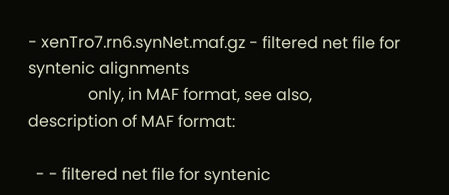- xenTro7.rn6.synNet.maf.gz - filtered net file for syntenic alignments
               only, in MAF format, see also, description of MAF format:

  - - filtered net file for syntenic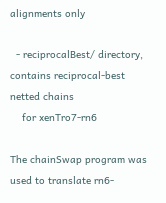alignments only

  - reciprocalBest/ directory, contains reciprocal-best netted chains
    for xenTro7-rn6

The chainSwap program was used to translate rn6-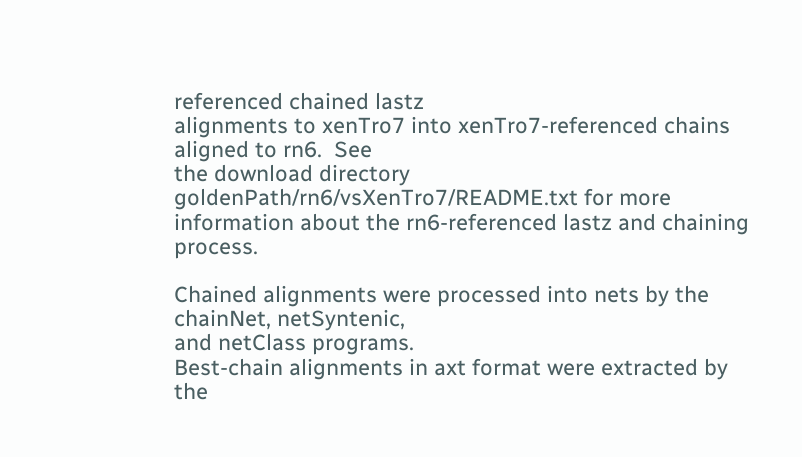referenced chained lastz
alignments to xenTro7 into xenTro7-referenced chains aligned to rn6.  See
the download directory goldenPath/rn6/vsXenTro7/README.txt for more
information about the rn6-referenced lastz and chaining process.

Chained alignments were processed into nets by the chainNet, netSyntenic,
and netClass programs.
Best-chain alignments in axt format were extracted by the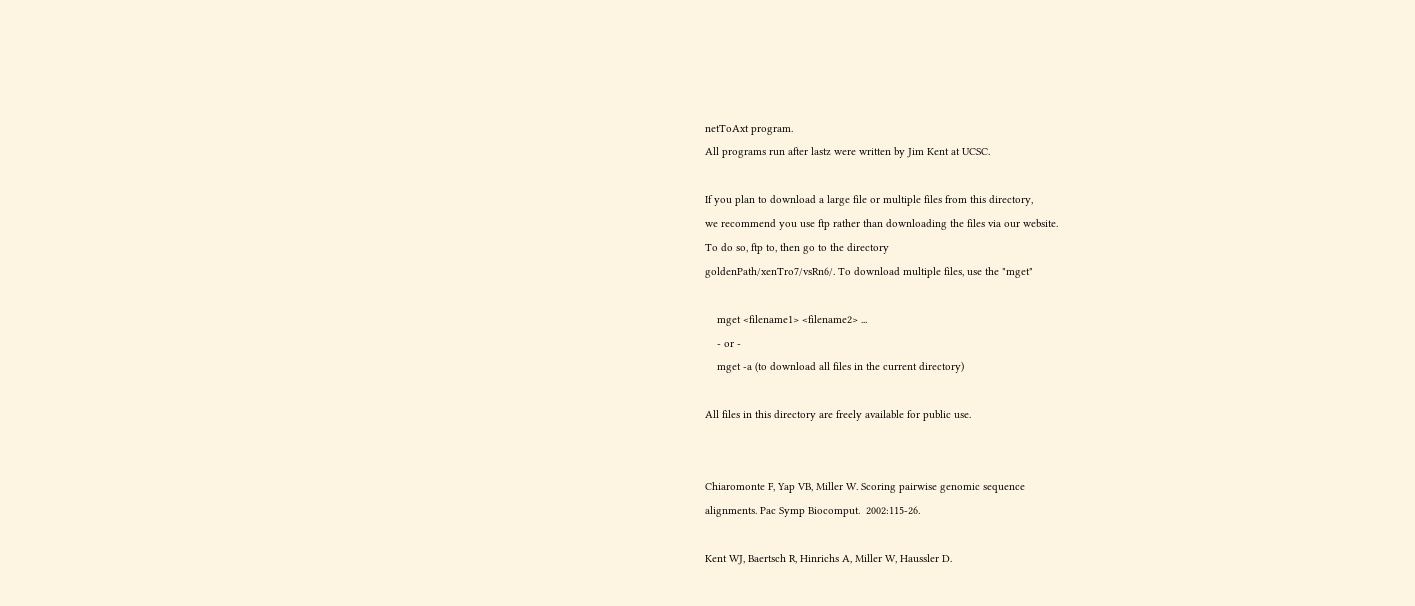netToAxt program.
All programs run after lastz were written by Jim Kent at UCSC.

If you plan to download a large file or multiple files from this directory,
we recommend you use ftp rather than downloading the files via our website.
To do so, ftp to, then go to the directory
goldenPath/xenTro7/vsRn6/. To download multiple files, use the "mget"

    mget <filename1> <filename2> ...
    - or -
    mget -a (to download all files in the current directory)

All files in this directory are freely available for public use.


Chiaromonte F, Yap VB, Miller W. Scoring pairwise genomic sequence
alignments. Pac Symp Biocomput.  2002:115-26.

Kent WJ, Baertsch R, Hinrichs A, Miller W, Haussler D.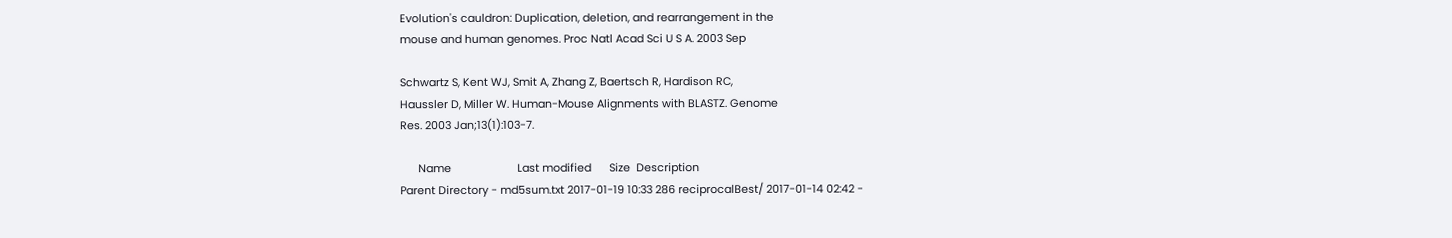Evolution's cauldron: Duplication, deletion, and rearrangement in the
mouse and human genomes. Proc Natl Acad Sci U S A. 2003 Sep

Schwartz S, Kent WJ, Smit A, Zhang Z, Baertsch R, Hardison RC,
Haussler D, Miller W. Human-Mouse Alignments with BLASTZ. Genome
Res. 2003 Jan;13(1):103-7.

      Name                      Last modified      Size  Description
Parent Directory - md5sum.txt 2017-01-19 10:33 286 reciprocalBest/ 2017-01-14 02:42 -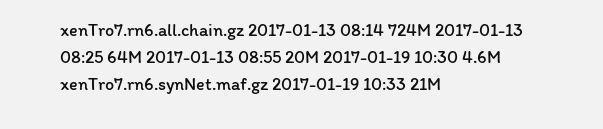xenTro7.rn6.all.chain.gz 2017-01-13 08:14 724M 2017-01-13 08:25 64M 2017-01-13 08:55 20M 2017-01-19 10:30 4.6M xenTro7.rn6.synNet.maf.gz 2017-01-19 10:33 21M